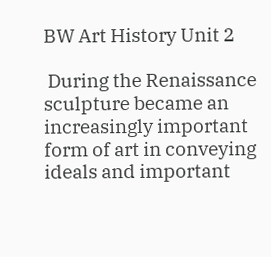BW Art History Unit 2

 During the Renaissance sculpture became an increasingly important form of art in conveying ideals and important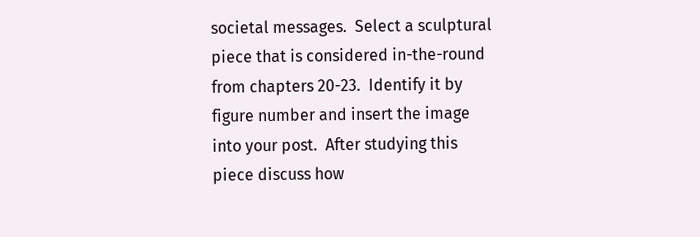societal messages.  Select a sculptural piece that is considered in-the-round from chapters 20-23.  Identify it by figure number and insert the image into your post.  After studying this piece discuss how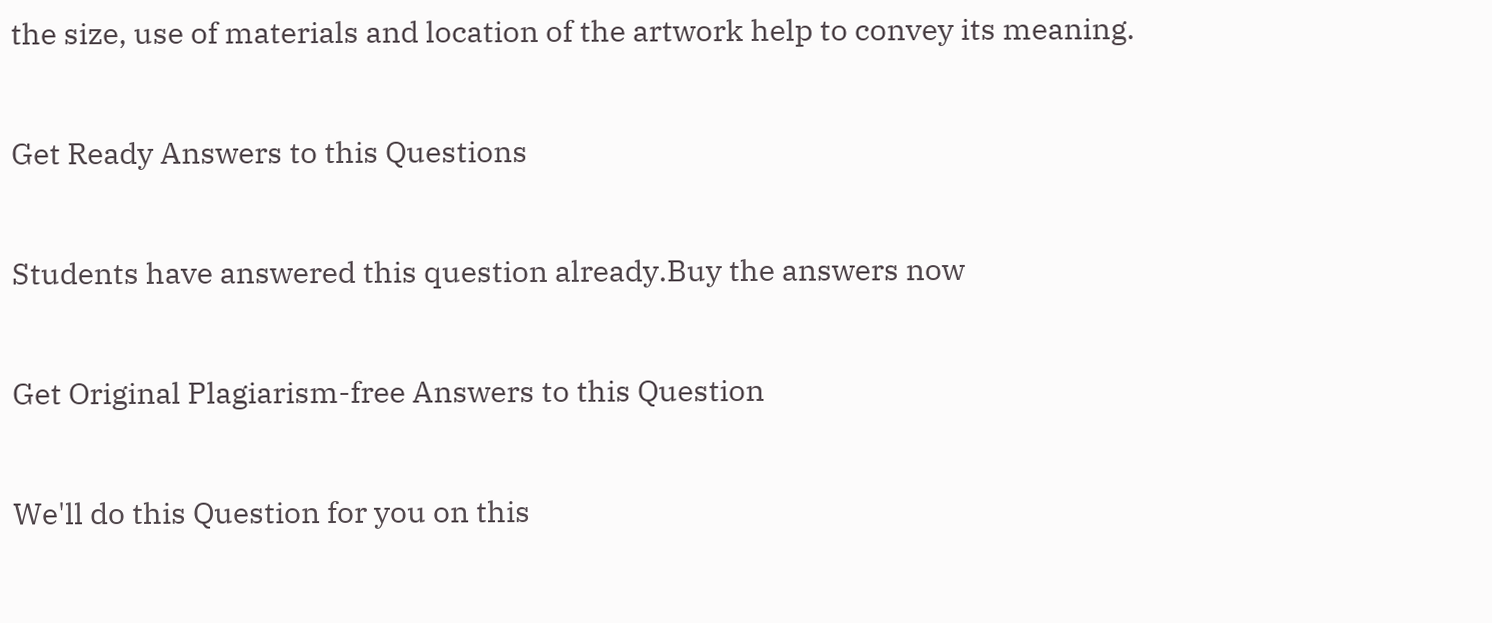the size, use of materials and location of the artwork help to convey its meaning.

Get Ready Answers to this Questions

Students have answered this question already.Buy the answers now

Get Original Plagiarism-free Answers to this Question

We'll do this Question for you on this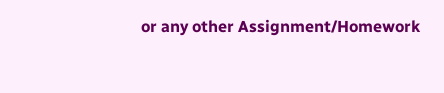or any other Assignment/Homework